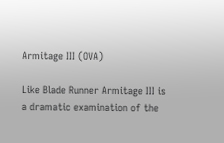Armitage III (OVA)

Like Blade Runner Armitage III is a dramatic examination of the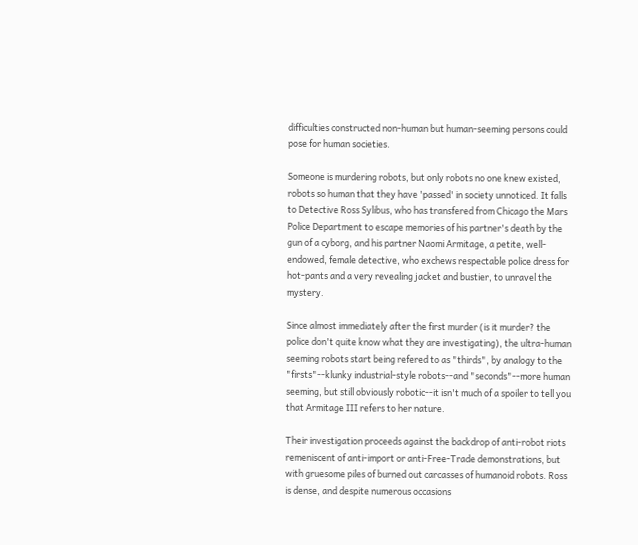difficulties constructed non-human but human-seeming persons could pose for human societies.

Someone is murdering robots, but only robots no one knew existed, robots so human that they have 'passed' in society unnoticed. It falls to Detective Ross Sylibus, who has transfered from Chicago the Mars Police Department to escape memories of his partner's death by the gun of a cyborg, and his partner Naomi Armitage, a petite, well-endowed, female detective, who exchews respectable police dress for hot-pants and a very revealing jacket and bustier, to unravel the mystery.

Since almost immediately after the first murder (is it murder? the police don't quite know what they are investigating), the ultra-human seeming robots start being refered to as "thirds", by analogy to the "firsts"--klunky industrial-style robots--and "seconds"--more human seeming, but still obviously robotic--it isn't much of a spoiler to tell you that Armitage III refers to her nature.

Their investigation proceeds against the backdrop of anti-robot riots remeniscent of anti-import or anti-Free-Trade demonstrations, but with gruesome piles of burned out carcasses of humanoid robots. Ross is dense, and despite numerous occasions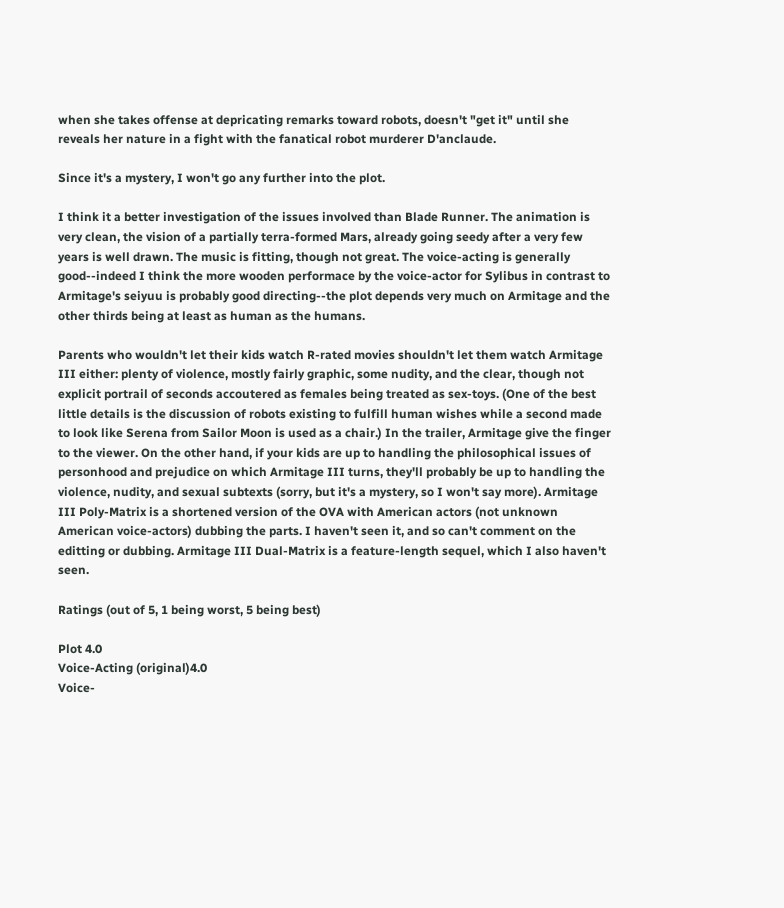when she takes offense at depricating remarks toward robots, doesn't "get it" until she reveals her nature in a fight with the fanatical robot murderer D'anclaude.

Since it's a mystery, I won't go any further into the plot.

I think it a better investigation of the issues involved than Blade Runner. The animation is very clean, the vision of a partially terra-formed Mars, already going seedy after a very few years is well drawn. The music is fitting, though not great. The voice-acting is generally good--indeed I think the more wooden performace by the voice-actor for Sylibus in contrast to Armitage's seiyuu is probably good directing--the plot depends very much on Armitage and the other thirds being at least as human as the humans.

Parents who wouldn't let their kids watch R-rated movies shouldn't let them watch Armitage III either: plenty of violence, mostly fairly graphic, some nudity, and the clear, though not explicit portrail of seconds accoutered as females being treated as sex-toys. (One of the best little details is the discussion of robots existing to fulfill human wishes while a second made to look like Serena from Sailor Moon is used as a chair.) In the trailer, Armitage give the finger to the viewer. On the other hand, if your kids are up to handling the philosophical issues of personhood and prejudice on which Armitage III turns, they'll probably be up to handling the violence, nudity, and sexual subtexts (sorry, but it's a mystery, so I won't say more). Armitage III Poly-Matrix is a shortened version of the OVA with American actors (not unknown American voice-actors) dubbing the parts. I haven't seen it, and so can't comment on the editting or dubbing. Armitage III Dual-Matrix is a feature-length sequel, which I also haven't seen.

Ratings (out of 5, 1 being worst, 5 being best)

Plot 4.0
Voice-Acting (original)4.0
Voice-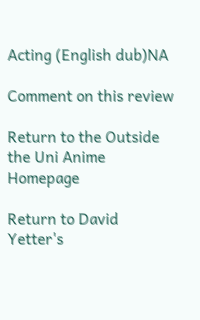Acting (English dub)NA

Comment on this review

Return to the Outside the Uni Anime Homepage

Return to David Yetter's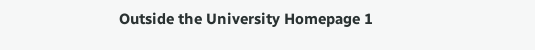Outside the University Homepage 1